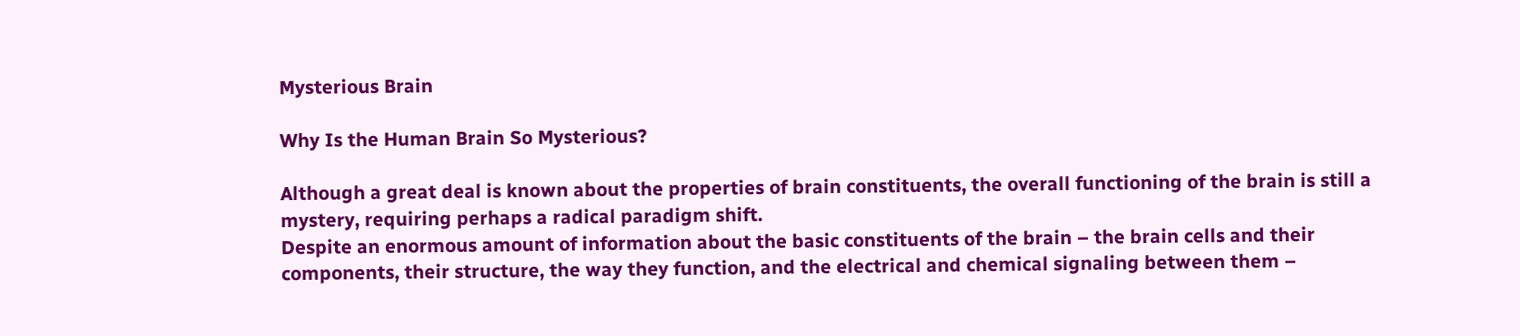Mysterious Brain

Why Is the Human Brain So Mysterious?

Although a great deal is known about the properties of brain constituents, the overall functioning of the brain is still a mystery, requiring perhaps a radical paradigm shift.
Despite an enormous amount of information about the basic constituents of the brain – the brain cells and their components, their structure, the way they function, and the electrical and chemical signaling between them –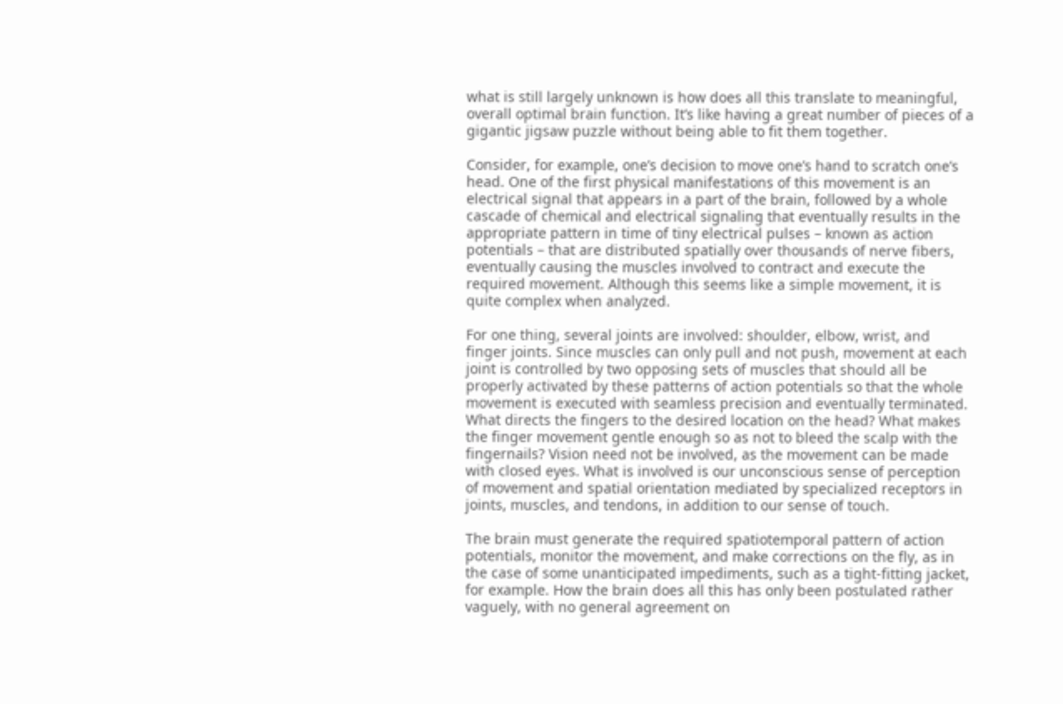what is still largely unknown is how does all this translate to meaningful, overall optimal brain function. It’s like having a great number of pieces of a gigantic jigsaw puzzle without being able to fit them together.

Consider, for example, one’s decision to move one’s hand to scratch one’s head. One of the first physical manifestations of this movement is an electrical signal that appears in a part of the brain, followed by a whole cascade of chemical and electrical signaling that eventually results in the appropriate pattern in time of tiny electrical pulses – known as action potentials – that are distributed spatially over thousands of nerve fibers, eventually causing the muscles involved to contract and execute the required movement. Although this seems like a simple movement, it is quite complex when analyzed.

For one thing, several joints are involved: shoulder, elbow, wrist, and finger joints. Since muscles can only pull and not push, movement at each joint is controlled by two opposing sets of muscles that should all be properly activated by these patterns of action potentials so that the whole movement is executed with seamless precision and eventually terminated. What directs the fingers to the desired location on the head? What makes the finger movement gentle enough so as not to bleed the scalp with the fingernails? Vision need not be involved, as the movement can be made with closed eyes. What is involved is our unconscious sense of perception of movement and spatial orientation mediated by specialized receptors in joints, muscles, and tendons, in addition to our sense of touch.

The brain must generate the required spatiotemporal pattern of action potentials, monitor the movement, and make corrections on the fly, as in the case of some unanticipated impediments, such as a tight-fitting jacket, for example. How the brain does all this has only been postulated rather vaguely, with no general agreement on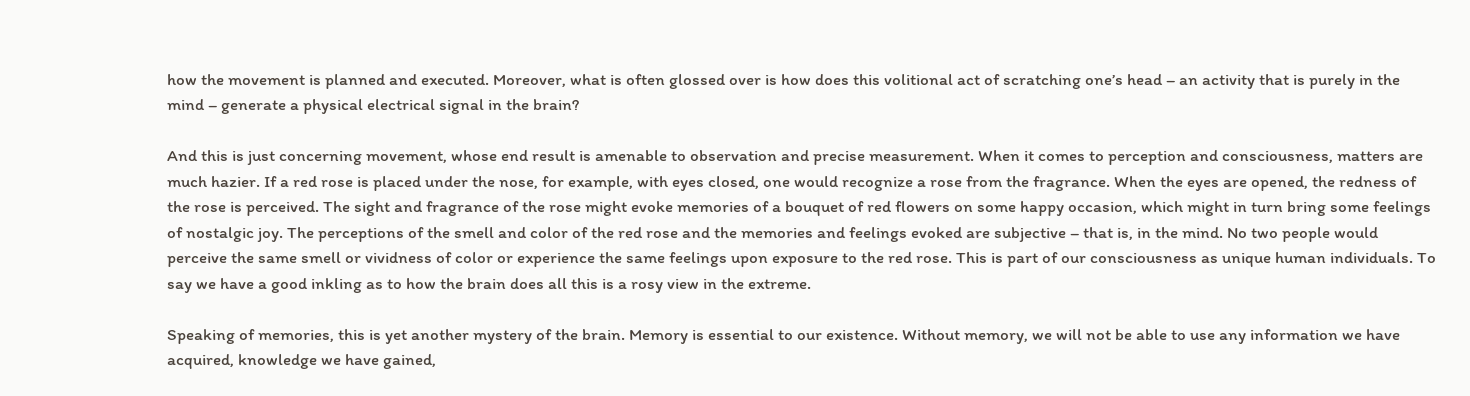how the movement is planned and executed. Moreover, what is often glossed over is how does this volitional act of scratching one’s head – an activity that is purely in the mind – generate a physical electrical signal in the brain?

And this is just concerning movement, whose end result is amenable to observation and precise measurement. When it comes to perception and consciousness, matters are much hazier. If a red rose is placed under the nose, for example, with eyes closed, one would recognize a rose from the fragrance. When the eyes are opened, the redness of the rose is perceived. The sight and fragrance of the rose might evoke memories of a bouquet of red flowers on some happy occasion, which might in turn bring some feelings of nostalgic joy. The perceptions of the smell and color of the red rose and the memories and feelings evoked are subjective – that is, in the mind. No two people would perceive the same smell or vividness of color or experience the same feelings upon exposure to the red rose. This is part of our consciousness as unique human individuals. To say we have a good inkling as to how the brain does all this is a rosy view in the extreme.

Speaking of memories, this is yet another mystery of the brain. Memory is essential to our existence. Without memory, we will not be able to use any information we have acquired, knowledge we have gained,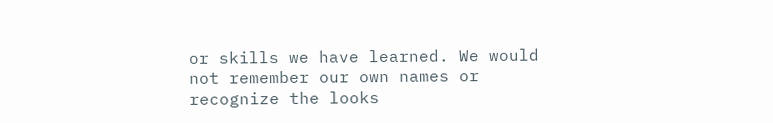or skills we have learned. We would not remember our own names or recognize the looks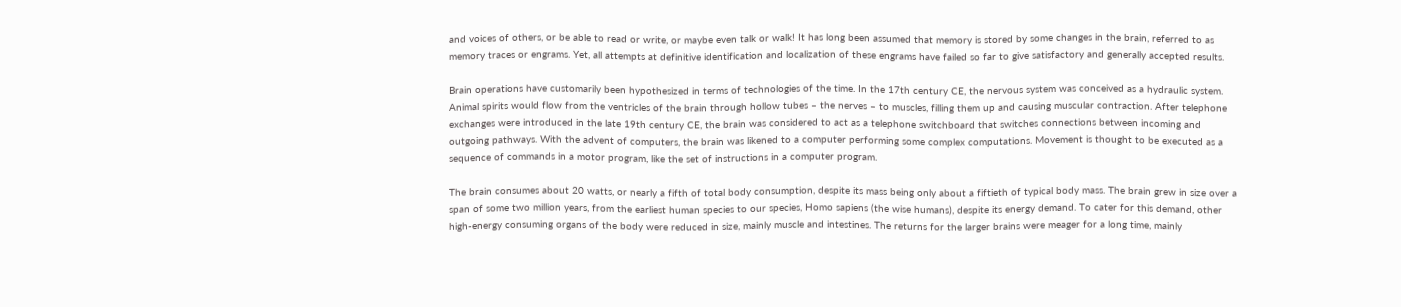and voices of others, or be able to read or write, or maybe even talk or walk! It has long been assumed that memory is stored by some changes in the brain, referred to as memory traces or engrams. Yet, all attempts at definitive identification and localization of these engrams have failed so far to give satisfactory and generally accepted results.

Brain operations have customarily been hypothesized in terms of technologies of the time. In the 17th century CE, the nervous system was conceived as a hydraulic system. Animal spirits would flow from the ventricles of the brain through hollow tubes – the nerves – to muscles, filling them up and causing muscular contraction. After telephone exchanges were introduced in the late 19th century CE, the brain was considered to act as a telephone switchboard that switches connections between incoming and outgoing pathways. With the advent of computers, the brain was likened to a computer performing some complex computations. Movement is thought to be executed as a sequence of commands in a motor program, like the set of instructions in a computer program.

The brain consumes about 20 watts, or nearly a fifth of total body consumption, despite its mass being only about a fiftieth of typical body mass. The brain grew in size over a span of some two million years, from the earliest human species to our species, Homo sapiens (the wise humans), despite its energy demand. To cater for this demand, other high-energy consuming organs of the body were reduced in size, mainly muscle and intestines. The returns for the larger brains were meager for a long time, mainly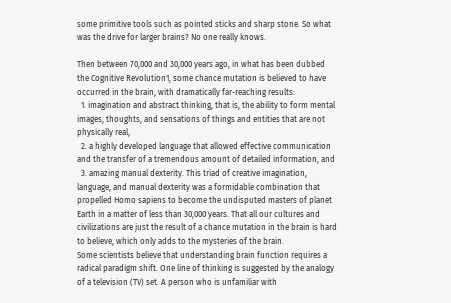some primitive tools such as pointed sticks and sharp stone. So what was the drive for larger brains? No one really knows.

Then between 70,000 and 30,000 years ago, in what has been dubbed the Cognitive Revolution1, some chance mutation is believed to have occurred in the brain, with dramatically far-reaching results:
  1. imagination and abstract thinking, that is, the ability to form mental images, thoughts, and sensations of things and entities that are not physically real,
  2. a highly developed language that allowed effective communication and the transfer of a tremendous amount of detailed information, and
  3. amazing manual dexterity. This triad of creative imagination, language, and manual dexterity was a formidable combination that propelled Homo sapiens to become the undisputed masters of planet Earth in a matter of less than 30,000 years. That all our cultures and civilizations are just the result of a chance mutation in the brain is hard to believe, which only adds to the mysteries of the brain.
Some scientists believe that understanding brain function requires a radical paradigm shift. One line of thinking is suggested by the analogy of a television (TV) set. A person who is unfamiliar with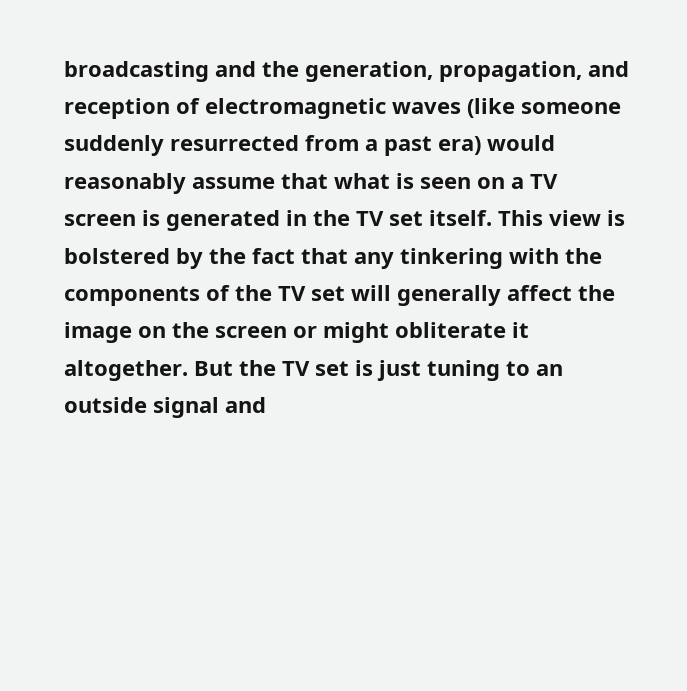broadcasting and the generation, propagation, and reception of electromagnetic waves (like someone suddenly resurrected from a past era) would reasonably assume that what is seen on a TV screen is generated in the TV set itself. This view is bolstered by the fact that any tinkering with the components of the TV set will generally affect the image on the screen or might obliterate it altogether. But the TV set is just tuning to an outside signal and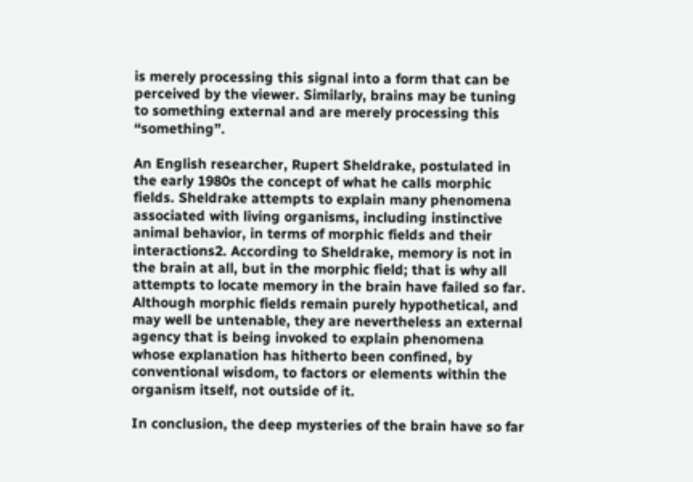is merely processing this signal into a form that can be perceived by the viewer. Similarly, brains may be tuning to something external and are merely processing this “something”.

An English researcher, Rupert Sheldrake, postulated in the early 1980s the concept of what he calls morphic fields. Sheldrake attempts to explain many phenomena associated with living organisms, including instinctive animal behavior, in terms of morphic fields and their interactions2. According to Sheldrake, memory is not in the brain at all, but in the morphic field; that is why all attempts to locate memory in the brain have failed so far. Although morphic fields remain purely hypothetical, and may well be untenable, they are nevertheless an external agency that is being invoked to explain phenomena whose explanation has hitherto been confined, by conventional wisdom, to factors or elements within the organism itself, not outside of it.

In conclusion, the deep mysteries of the brain have so far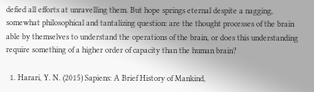defied all efforts at unravelling them. But hope springs eternal despite a nagging, somewhat philosophical and tantalizing question: are the thought processes of the brain able by themselves to understand the operations of the brain, or does this understanding require something of a higher order of capacity than the human brain?

  1. Harari, Y. N. (2015) Sapiens: A Brief History of Mankind,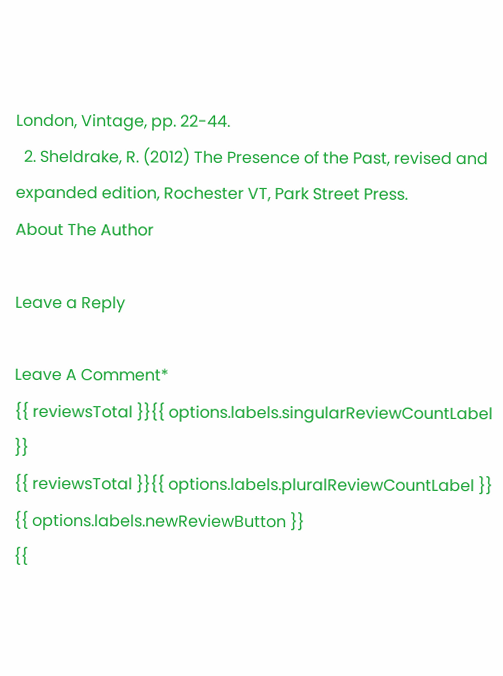London, Vintage, pp. 22-44.
  2. Sheldrake, R. (2012) The Presence of the Past, revised and expanded edition, Rochester VT, Park Street Press.
About The Author

Leave a Reply

Leave A Comment*
{{ reviewsTotal }}{{ options.labels.singularReviewCountLabel }}
{{ reviewsTotal }}{{ options.labels.pluralReviewCountLabel }}
{{ options.labels.newReviewButton }}
{{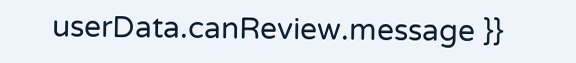userData.canReview.message }}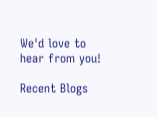We'd love to hear from you!

Recent Blogs